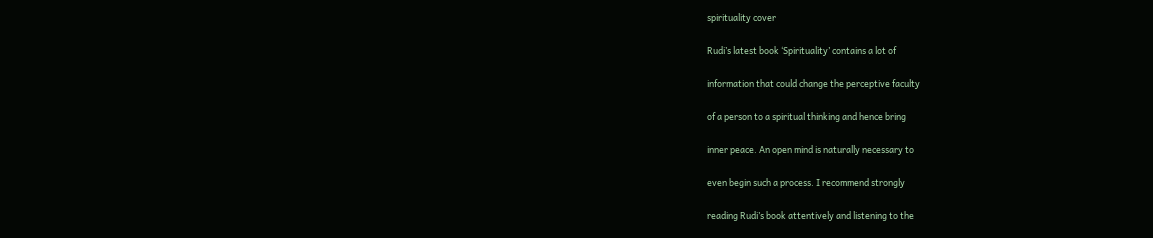spirituality cover

Rudi’s latest book ‘Spirituality’ contains a lot of

information that could change the perceptive faculty

of a person to a spiritual thinking and hence bring

inner peace. An open mind is naturally necessary to

even begin such a process. I recommend strongly

reading Rudi’s book attentively and listening to the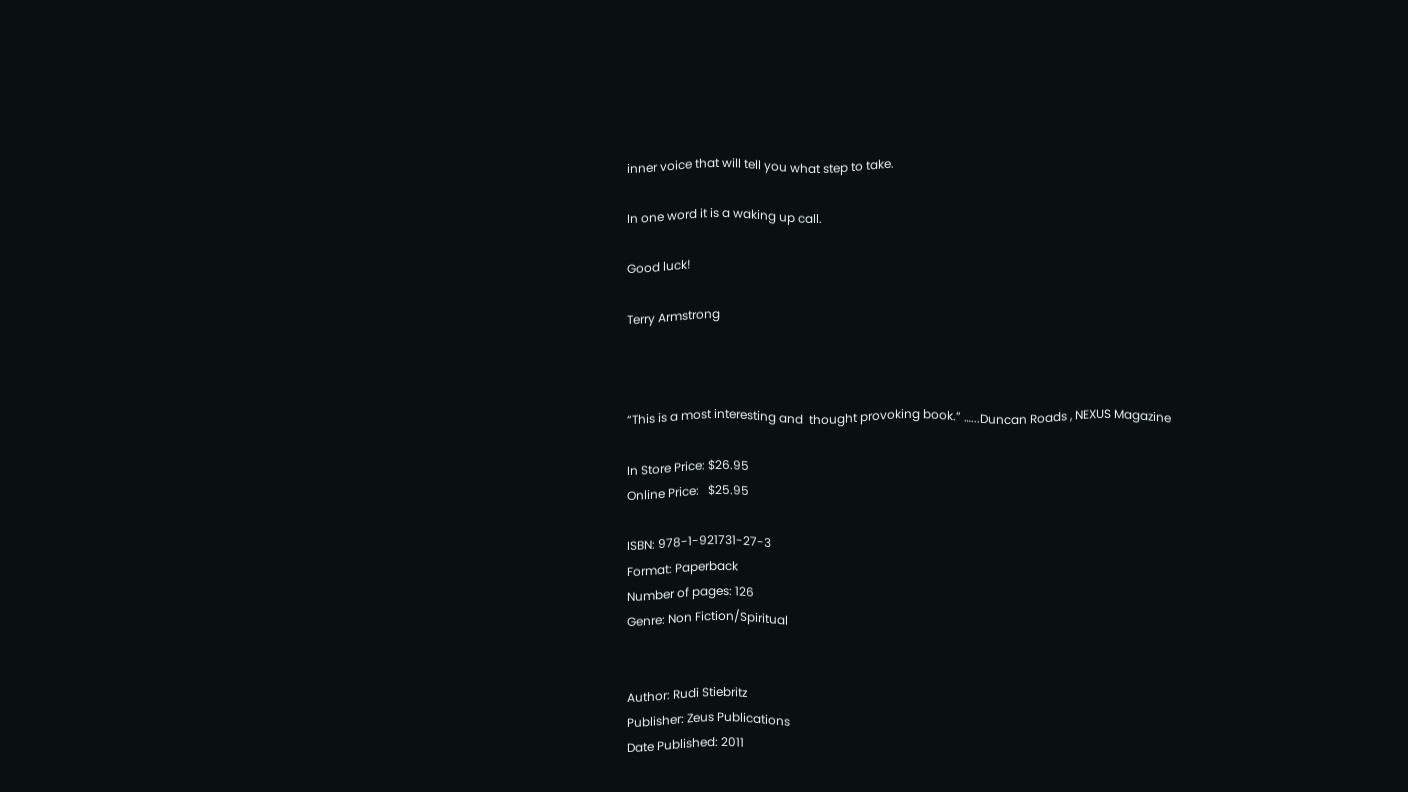inner voice that will tell you what step to take.

In one word it is a waking up call.

Good luck!

Terry Armstrong



“This is a most interesting and  thought provoking book.” …...Duncan Roads , NEXUS Magazine

In Store Price: $26.95
Online Price:   $25.95

ISBN: 978-1-921731-27-3
Format: Paperback
Number of pages: 126
Genre: Non Fiction/Spiritual


Author: Rudi Stiebritz
Publisher: Zeus Publications
Date Published: 2011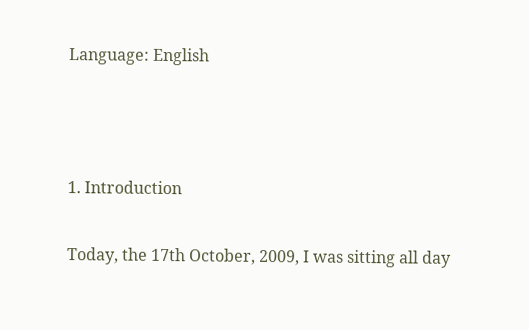Language: English



1. Introduction

Today, the 17th October, 2009, I was sitting all day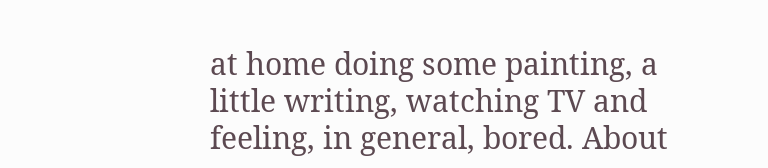at home doing some painting, a little writing, watching TV and feeling, in general, bored. About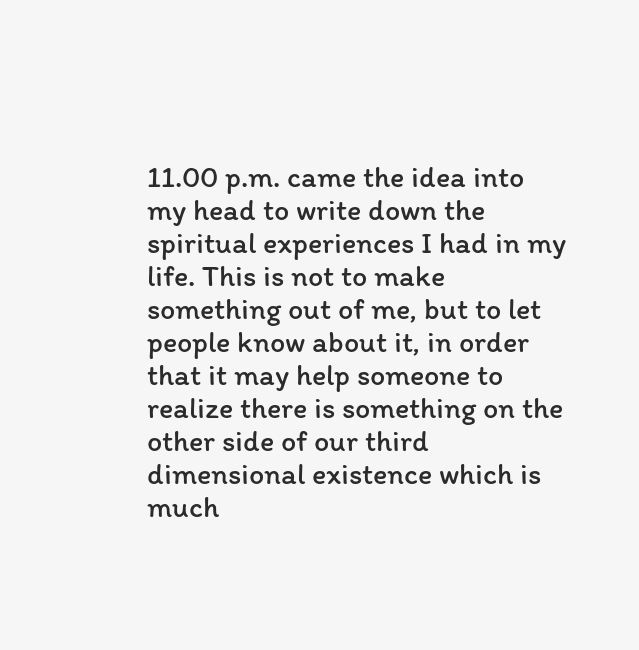11.00 p.m. came the idea into my head to write down the spiritual experiences I had in my life. This is not to make something out of me, but to let people know about it, in order that it may help someone to realize there is something on the other side of our third dimensional existence which is much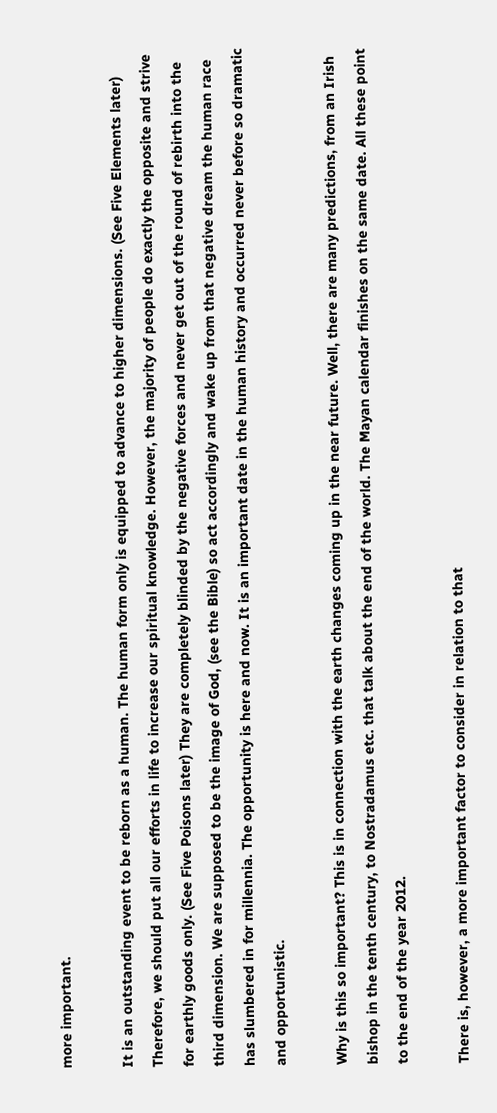more important.

It is an outstanding event to be reborn as a human. The human form only is equipped to advance to higher dimensions. (See Five Elements later) Therefore, we should put all our efforts in life to increase our spiritual knowledge. However, the majority of people do exactly the opposite and strive for earthly goods only. (See Five Poisons later) They are completely blinded by the negative forces and never get out of the round of rebirth into the third dimension. We are supposed to be the image of God, (see the Bible) so act accordingly and wake up from that negative dream the human race has slumbered in for millennia. The opportunity is here and now. It is an important date in the human history and occurred never before so dramatic and opportunistic.

Why is this so important? This is in connection with the earth changes coming up in the near future. Well, there are many predictions, from an Irish bishop in the tenth century, to Nostradamus etc. that talk about the end of the world. The Mayan calendar finishes on the same date. All these point to the end of the year 2012.

There is, however, a more important factor to consider in relation to that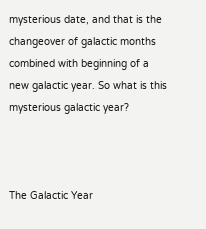mysterious date, and that is the changeover of galactic months combined with beginning of a new galactic year. So what is this mysterious galactic year?



The Galactic Year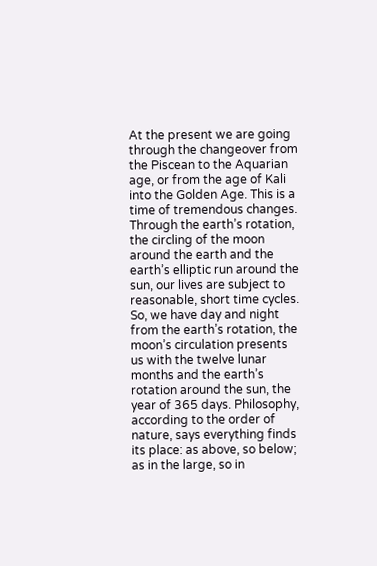At the present we are going through the changeover from the Piscean to the Aquarian age, or from the age of Kali into the Golden Age. This is a time of tremendous changes. Through the earth’s rotation, the circling of the moon around the earth and the earth’s elliptic run around the sun, our lives are subject to reasonable, short time cycles. So, we have day and night from the earth’s rotation, the moon’s circulation presents us with the twelve lunar months and the earth’s rotation around the sun, the year of 365 days. Philosophy, according to the order of nature, says everything finds its place: as above, so below; as in the large, so in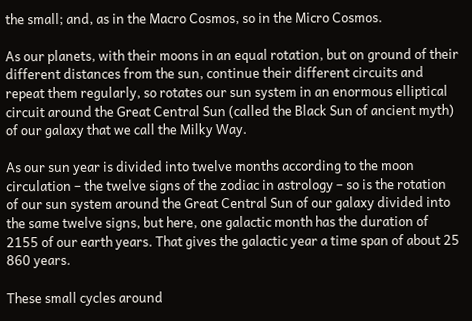the small; and, as in the Macro Cosmos, so in the Micro Cosmos.

As our planets, with their moons in an equal rotation, but on ground of their different distances from the sun, continue their different circuits and repeat them regularly, so rotates our sun system in an enormous elliptical circuit around the Great Central Sun (called the Black Sun of ancient myth) of our galaxy that we call the Milky Way.

As our sun year is divided into twelve months according to the moon circulation – the twelve signs of the zodiac in astrology – so is the rotation of our sun system around the Great Central Sun of our galaxy divided into the same twelve signs, but here, one galactic month has the duration of 2155 of our earth years. That gives the galactic year a time span of about 25 860 years.

These small cycles around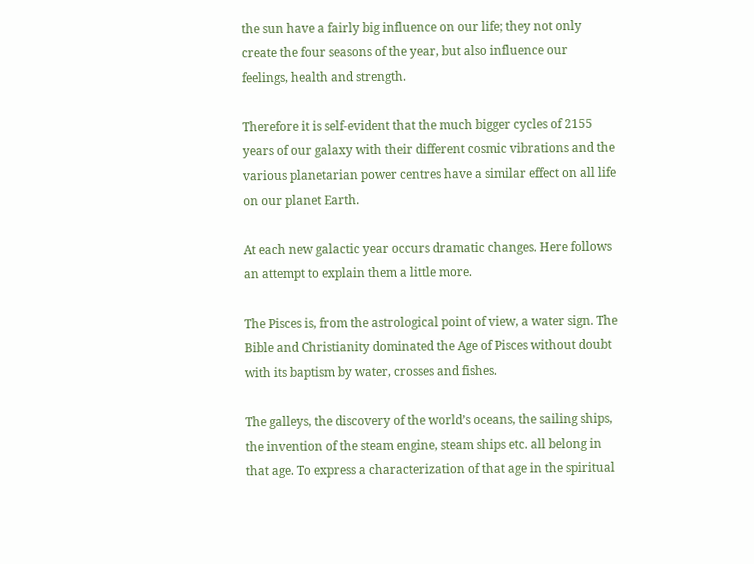the sun have a fairly big influence on our life; they not only create the four seasons of the year, but also influence our feelings, health and strength.

Therefore it is self-evident that the much bigger cycles of 2155 years of our galaxy with their different cosmic vibrations and the various planetarian power centres have a similar effect on all life on our planet Earth.

At each new galactic year occurs dramatic changes. Here follows an attempt to explain them a little more.

The Pisces is, from the astrological point of view, a water sign. The Bible and Christianity dominated the Age of Pisces without doubt with its baptism by water, crosses and fishes.

The galleys, the discovery of the world’s oceans, the sailing ships, the invention of the steam engine, steam ships etc. all belong in that age. To express a characterization of that age in the spiritual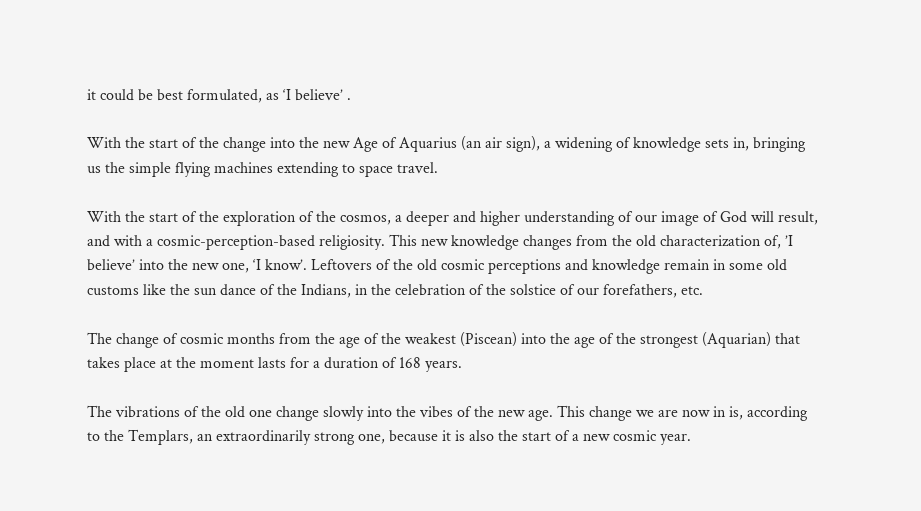it could be best formulated, as ‘I believe’ .

With the start of the change into the new Age of Aquarius (an air sign), a widening of knowledge sets in, bringing us the simple flying machines extending to space travel.

With the start of the exploration of the cosmos, a deeper and higher understanding of our image of God will result, and with a cosmic-perception-based religiosity. This new knowledge changes from the old characterization of, ’I believe’ into the new one, ‘I know’. Leftovers of the old cosmic perceptions and knowledge remain in some old customs like the sun dance of the Indians, in the celebration of the solstice of our forefathers, etc.

The change of cosmic months from the age of the weakest (Piscean) into the age of the strongest (Aquarian) that takes place at the moment lasts for a duration of 168 years.

The vibrations of the old one change slowly into the vibes of the new age. This change we are now in is, according to the Templars, an extraordinarily strong one, because it is also the start of a new cosmic year.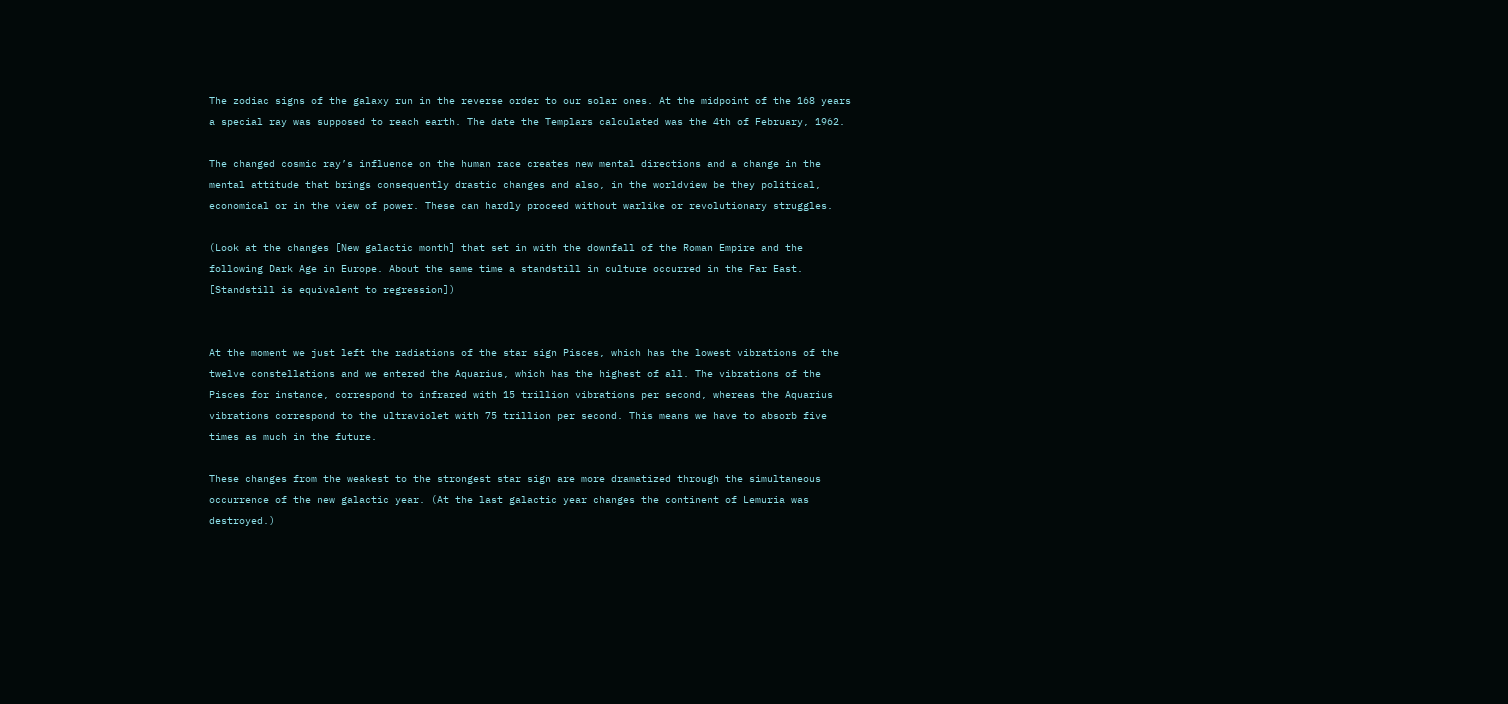The zodiac signs of the galaxy run in the reverse order to our solar ones. At the midpoint of the 168 years a special ray was supposed to reach earth. The date the Templars calculated was the 4th of February, 1962.

The changed cosmic ray’s influence on the human race creates new mental directions and a change in the mental attitude that brings consequently drastic changes and also, in the worldview be they political, economical or in the view of power. These can hardly proceed without warlike or revolutionary struggles.

(Look at the changes [New galactic month] that set in with the downfall of the Roman Empire and the following Dark Age in Europe. About the same time a standstill in culture occurred in the Far East. [Standstill is equivalent to regression])


At the moment we just left the radiations of the star sign Pisces, which has the lowest vibrations of the twelve constellations and we entered the Aquarius, which has the highest of all. The vibrations of the Pisces for instance, correspond to infrared with 15 trillion vibrations per second, whereas the Aquarius vibrations correspond to the ultraviolet with 75 trillion per second. This means we have to absorb five times as much in the future.

These changes from the weakest to the strongest star sign are more dramatized through the simultaneous occurrence of the new galactic year. (At the last galactic year changes the continent of Lemuria was destroyed.)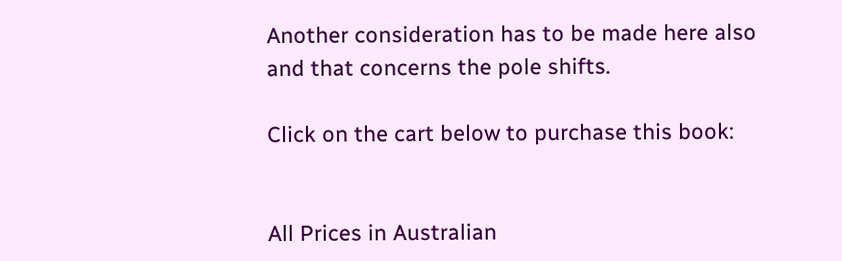Another consideration has to be made here also and that concerns the pole shifts.

Click on the cart below to purchase this book:


All Prices in Australian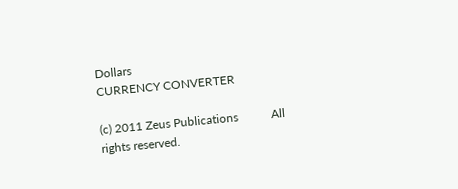Dollars                                                                    CURRENCY CONVERTER

(c) 2011 Zeus Publications           All rights reserved.